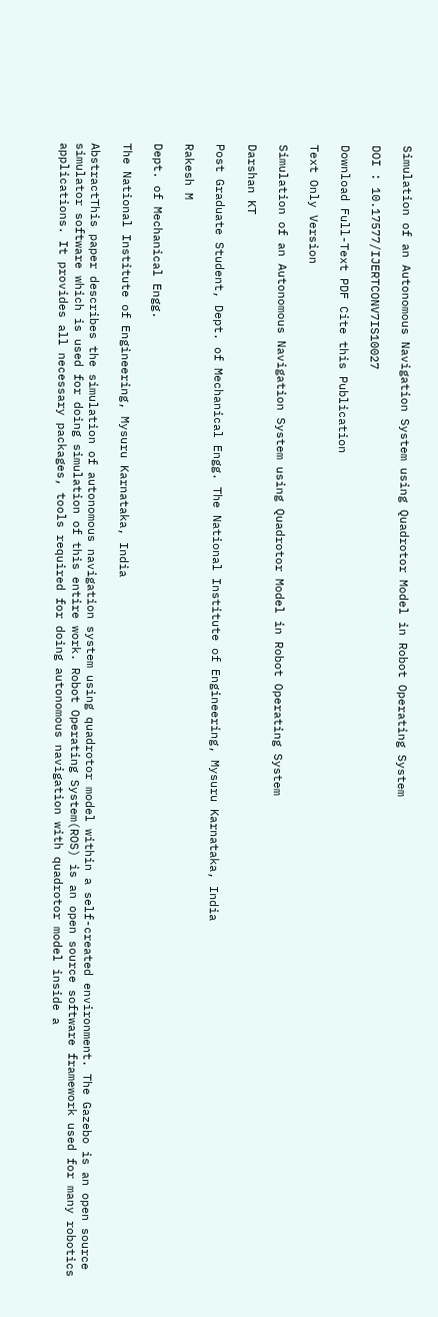Simulation of an Autonomous Navigation System using Quadrotor Model in Robot Operating System

DOI : 10.17577/IJERTCONV7IS10027

Download Full-Text PDF Cite this Publication

Text Only Version

Simulation of an Autonomous Navigation System using Quadrotor Model in Robot Operating System

Darshan KT

Post Graduate Student, Dept. of Mechanical Engg. The National Institute of Engineering, Mysuru Karnataka, India

Rakesh M

Dept. of Mechanical Engg.

The National Institute of Engineering, Mysuru Karnataka, India

AbstractThis paper describes the simulation of autonomous navigation system using quadrotor model within a self-created environment. The Gazebo is an open source simulator software which is used for doing simulation of this entire work. Robot Operating System(ROS) is an open source software framework used for many robotics applications. It provides all necessary packages, tools required for doing autonomous navigation with quadrotor model inside a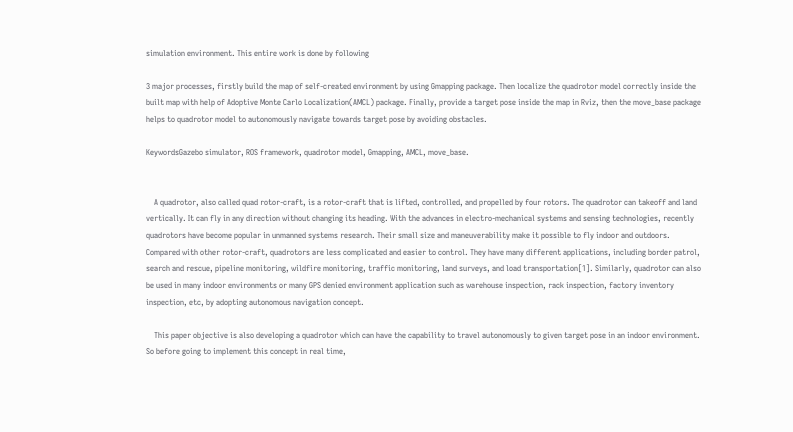simulation environment. This entire work is done by following

3 major processes, firstly build the map of self-created environment by using Gmapping package. Then localize the quadrotor model correctly inside the built map with help of Adoptive Monte Carlo Localization(AMCL) package. Finally, provide a target pose inside the map in Rviz, then the move_base package helps to quadrotor model to autonomously navigate towards target pose by avoiding obstacles.

KeywordsGazebo simulator, ROS framework, quadrotor model, Gmapping, AMCL, move_base.


    A quadrotor, also called quad rotor-craft, is a rotor-craft that is lifted, controlled, and propelled by four rotors. The quadrotor can takeoff and land vertically. It can fly in any direction without changing its heading. With the advances in electro-mechanical systems and sensing technologies, recently quadrotors have become popular in unmanned systems research. Their small size and maneuverability make it possible to fly indoor and outdoors. Compared with other rotor-craft, quadrotors are less complicated and easier to control. They have many different applications, including border patrol, search and rescue, pipeline monitoring, wildfire monitoring, traffic monitoring, land surveys, and load transportation[1]. Similarly, quadrotor can also be used in many indoor environments or many GPS denied environment application such as warehouse inspection, rack inspection, factory inventory inspection, etc, by adopting autonomous navigation concept.

    This paper objective is also developing a quadrotor which can have the capability to travel autonomously to given target pose in an indoor environment. So before going to implement this concept in real time,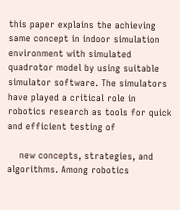this paper explains the achieving same concept in indoor simulation environment with simulated quadrotor model by using suitable simulator software. The simulators have played a critical role in robotics research as tools for quick and efficient testing of

    new concepts, strategies, and algorithms. Among robotics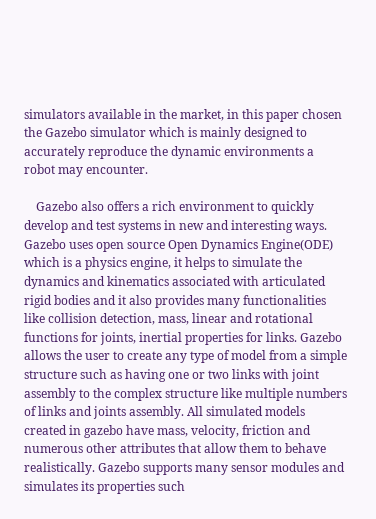simulators available in the market, in this paper chosen the Gazebo simulator which is mainly designed to accurately reproduce the dynamic environments a robot may encounter.

    Gazebo also offers a rich environment to quickly develop and test systems in new and interesting ways. Gazebo uses open source Open Dynamics Engine(ODE) which is a physics engine, it helps to simulate the dynamics and kinematics associated with articulated rigid bodies and it also provides many functionalities like collision detection, mass, linear and rotational functions for joints, inertial properties for links. Gazebo allows the user to create any type of model from a simple structure such as having one or two links with joint assembly to the complex structure like multiple numbers of links and joints assembly. All simulated models created in gazebo have mass, velocity, friction and numerous other attributes that allow them to behave realistically. Gazebo supports many sensor modules and simulates its properties such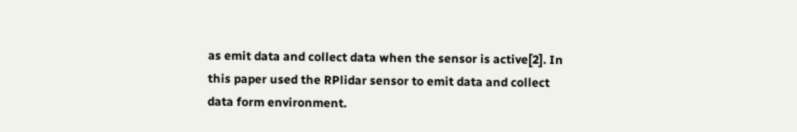as emit data and collect data when the sensor is active[2]. In this paper used the RPlidar sensor to emit data and collect data form environment.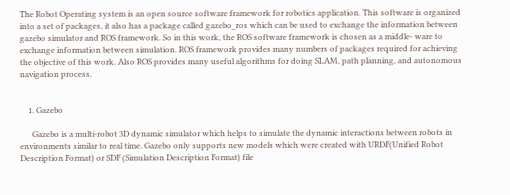The Robot Operating system is an open source software framework for robotics application. This software is organized into a set of packages, it also has a package called gazebo_ros which can be used to exchange the information between gazebo simulator and ROS framework. So in this work, the ROS software framework is chosen as a middle- ware to exchange information between simulation. ROS framework provides many numbers of packages required for achieving the objective of this work. Also ROS provides many useful algorithms for doing SLAM, path planning, and autonomous navigation process.


    1. Gazebo

      Gazebo is a multi-robot 3D dynamic simulator which helps to simulate the dynamic interactions between robots in environments similar to real time. Gazebo only supports new models which were created with URDF(Unified Robot Description Format) or SDF (Simulation Description Format) file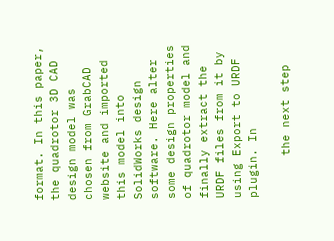format. In this paper, the quadrotor 3D CAD design model was chosen from GrabCAD website and imported this model into SolidWorks design software. Here alter some design properties of quadrotor model and finally extract the URDF files from it by using Export to URDF plugin. In

      the next step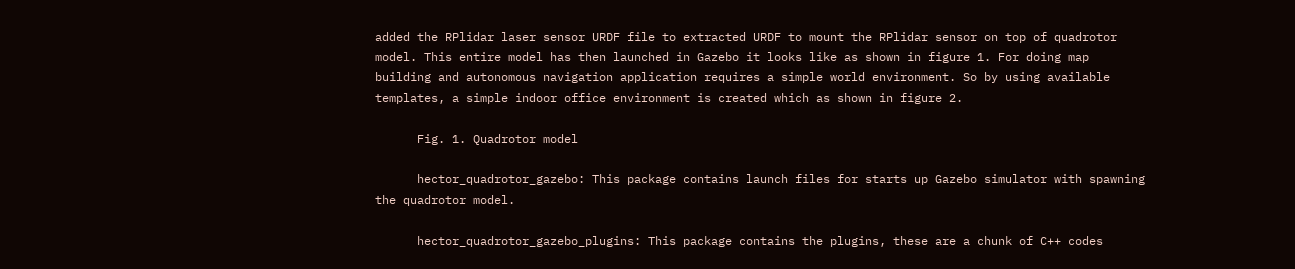added the RPlidar laser sensor URDF file to extracted URDF to mount the RPlidar sensor on top of quadrotor model. This entire model has then launched in Gazebo it looks like as shown in figure 1. For doing map building and autonomous navigation application requires a simple world environment. So by using available templates, a simple indoor office environment is created which as shown in figure 2.

      Fig. 1. Quadrotor model

      hector_quadrotor_gazebo: This package contains launch files for starts up Gazebo simulator with spawning the quadrotor model.

      hector_quadrotor_gazebo_plugins: This package contains the plugins, these are a chunk of C++ codes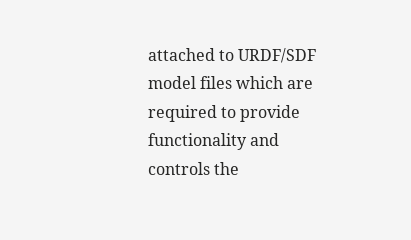attached to URDF/SDF model files which are required to provide functionality and controls the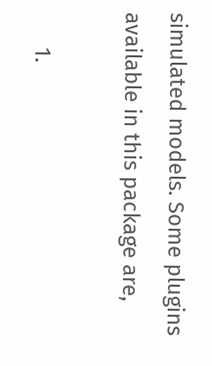simulated models. Some plugins available in this package are,

      1.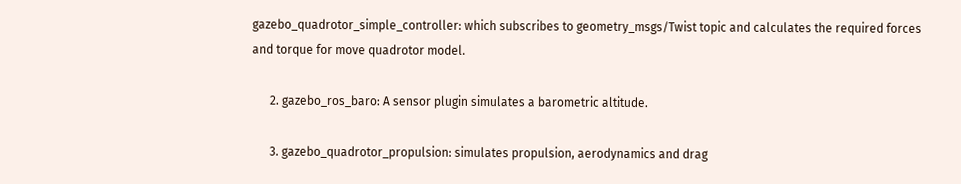gazebo_quadrotor_simple_controller: which subscribes to geometry_msgs/Twist topic and calculates the required forces and torque for move quadrotor model.

      2. gazebo_ros_baro: A sensor plugin simulates a barometric altitude.

      3. gazebo_quadrotor_propulsion: simulates propulsion, aerodynamics and drag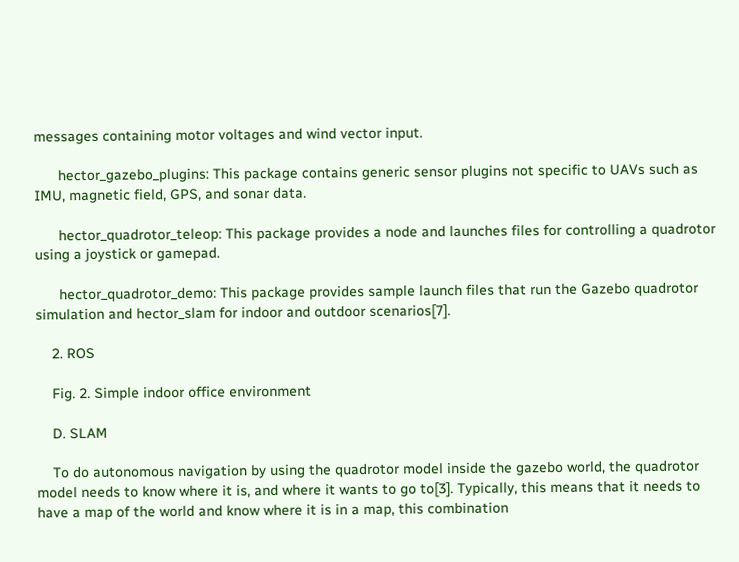messages containing motor voltages and wind vector input.

      hector_gazebo_plugins: This package contains generic sensor plugins not specific to UAVs such as IMU, magnetic field, GPS, and sonar data.

      hector_quadrotor_teleop: This package provides a node and launches files for controlling a quadrotor using a joystick or gamepad.

      hector_quadrotor_demo: This package provides sample launch files that run the Gazebo quadrotor simulation and hector_slam for indoor and outdoor scenarios[7].

    2. ROS

    Fig. 2. Simple indoor office environment

    D. SLAM

    To do autonomous navigation by using the quadrotor model inside the gazebo world, the quadrotor model needs to know where it is, and where it wants to go to[3]. Typically, this means that it needs to have a map of the world and know where it is in a map, this combination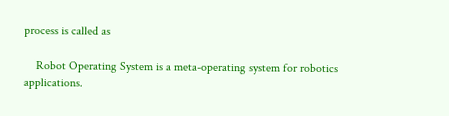process is called as

    Robot Operating System is a meta-operating system for robotics applications.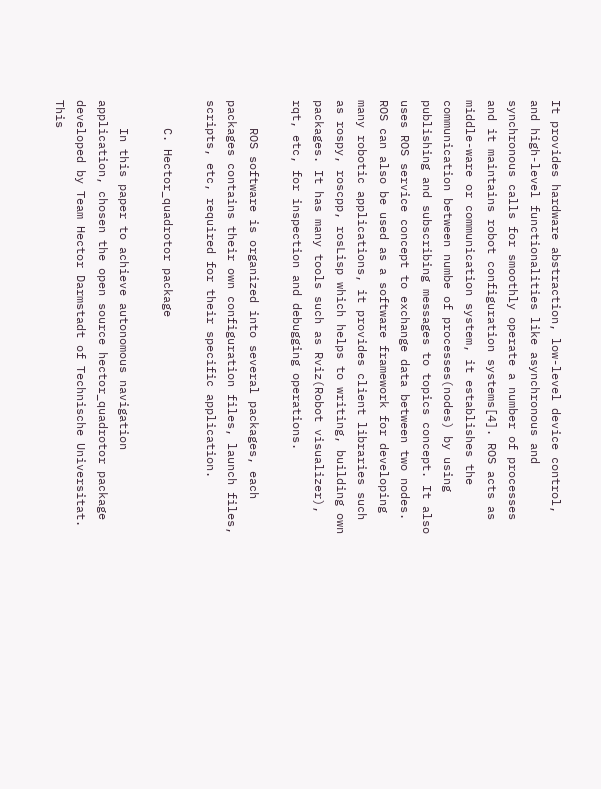It provides hardware abstraction, low-level device control, and high-level functionalities like asynchronous and synchronous calls for smoothly operate a number of processes and it maintains robot configuration systems[4]. ROS acts as middle-ware or communication system, it establishes the communication between numbe of processes(nodes) by using publishing and subscribing messages to topics concept. It also uses ROS service concept to exchange data between two nodes. ROS can also be used as a software framework for developing many robotic applications, it provides client libraries such as rospy, roscpp, rosLisp which helps to writing, building own packages. It has many tools such as Rviz(Robot visualizer), rqt, etc, for inspection and debugging operations.

    ROS software is organized into several packages, each packages contains their own configuration files, launch files, scripts, etc, required for their specific application.

    C. Hector_quadrotor package

    In this paper to achieve autonomous navigation application, chosen the open source hector_quadrotor package developed by Team Hector Darmstadt of Technische Universitat. This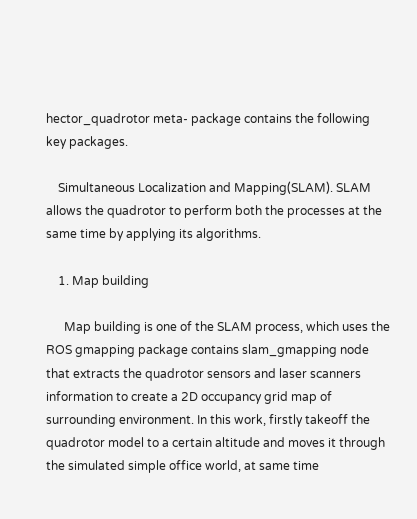hector_quadrotor meta- package contains the following key packages.

    Simultaneous Localization and Mapping(SLAM). SLAM allows the quadrotor to perform both the processes at the same time by applying its algorithms.

    1. Map building

      Map building is one of the SLAM process, which uses the ROS gmapping package contains slam_gmapping node that extracts the quadrotor sensors and laser scanners information to create a 2D occupancy grid map of surrounding environment. In this work, firstly takeoff the quadrotor model to a certain altitude and moves it through the simulated simple office world, at same time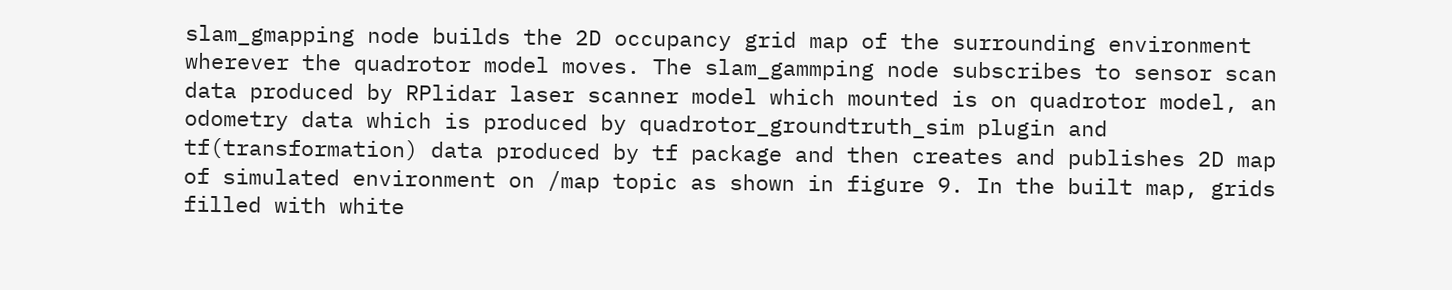slam_gmapping node builds the 2D occupancy grid map of the surrounding environment wherever the quadrotor model moves. The slam_gammping node subscribes to sensor scan data produced by RPlidar laser scanner model which mounted is on quadrotor model, an odometry data which is produced by quadrotor_groundtruth_sim plugin and tf(transformation) data produced by tf package and then creates and publishes 2D map of simulated environment on /map topic as shown in figure 9. In the built map, grids filled with white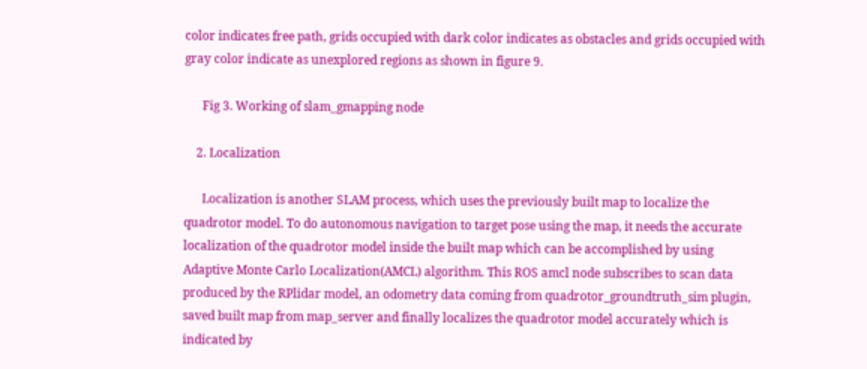color indicates free path, grids occupied with dark color indicates as obstacles and grids occupied with gray color indicate as unexplored regions as shown in figure 9.

      Fig 3. Working of slam_gmapping node

    2. Localization

      Localization is another SLAM process, which uses the previously built map to localize the quadrotor model. To do autonomous navigation to target pose using the map, it needs the accurate localization of the quadrotor model inside the built map which can be accomplished by using Adaptive Monte Carlo Localization(AMCL) algorithm. This ROS amcl node subscribes to scan data produced by the RPlidar model, an odometry data coming from quadrotor_groundtruth_sim plugin, saved built map from map_server and finally localizes the quadrotor model accurately which is indicated by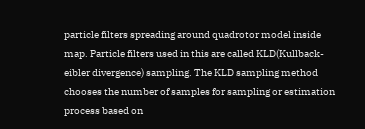particle filters spreading around quadrotor model inside map. Particle filters used in this are called KLD(Kullback-eibler divergence) sampling. The KLD sampling method chooses the number of samples for sampling or estimation process based on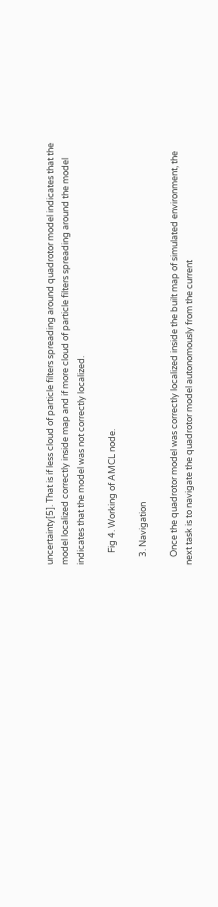uncertainty[5]. That is if less cloud of particle filters spreading around quadrotor model indicates that the model localized correctly inside map and if more cloud of particle filters spreading around the model indicates that the model was not correctly localized.

      Fig 4. Working of AMCL node.

    3. Navigation

    Once the quadrotor model was correctly localized inside the built map of simulated environment, the next task is to navigate the quadrotor model autonomously from the current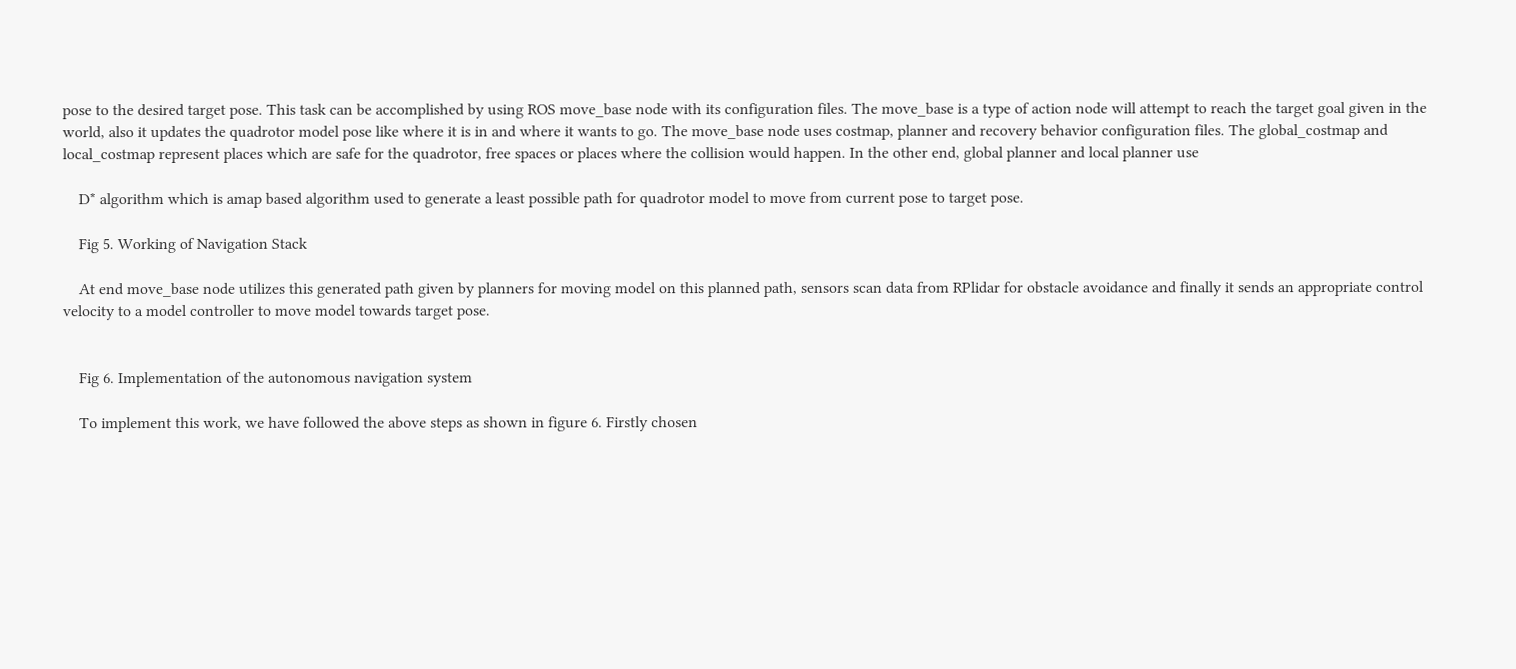pose to the desired target pose. This task can be accomplished by using ROS move_base node with its configuration files. The move_base is a type of action node will attempt to reach the target goal given in the world, also it updates the quadrotor model pose like where it is in and where it wants to go. The move_base node uses costmap, planner and recovery behavior configuration files. The global_costmap and local_costmap represent places which are safe for the quadrotor, free spaces or places where the collision would happen. In the other end, global planner and local planner use

    D* algorithm which is amap based algorithm used to generate a least possible path for quadrotor model to move from current pose to target pose.

    Fig 5. Working of Navigation Stack

    At end move_base node utilizes this generated path given by planners for moving model on this planned path, sensors scan data from RPlidar for obstacle avoidance and finally it sends an appropriate control velocity to a model controller to move model towards target pose.


    Fig 6. Implementation of the autonomous navigation system

    To implement this work, we have followed the above steps as shown in figure 6. Firstly chosen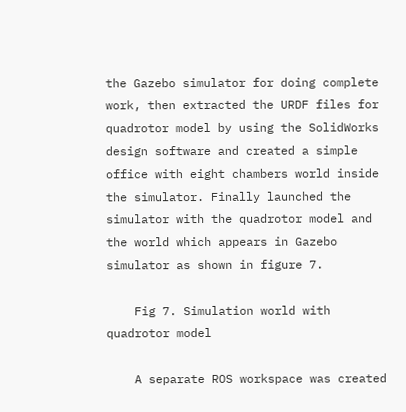the Gazebo simulator for doing complete work, then extracted the URDF files for quadrotor model by using the SolidWorks design software and created a simple office with eight chambers world inside the simulator. Finally launched the simulator with the quadrotor model and the world which appears in Gazebo simulator as shown in figure 7.

    Fig 7. Simulation world with quadrotor model

    A separate ROS workspace was created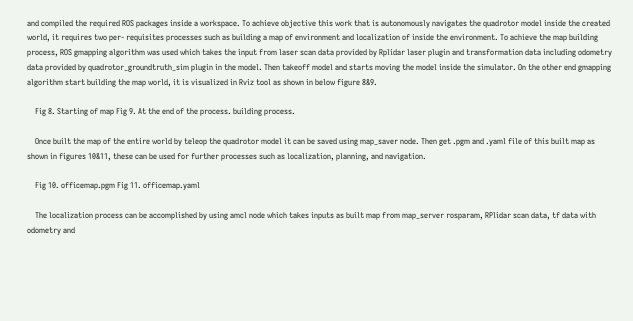and compiled the required ROS packages inside a workspace. To achieve objective this work that is autonomously navigates the quadrotor model inside the created world, it requires two per- requisites processes such as building a map of environment and localization of inside the environment. To achieve the map building process, ROS gmapping algorithm was used which takes the input from laser scan data provided by Rplidar laser plugin and transformation data including odometry data provided by quadrotor_groundtruth_sim plugin in the model. Then takeoff model and starts moving the model inside the simulator. On the other end gmapping algorithm start building the map world, it is visualized in Rviz tool as shown in below figure 8&9.

    Fig 8. Starting of map Fig 9. At the end of the process. building process.

    Once built the map of the entire world by teleop the quadrotor model it can be saved using map_saver node. Then get .pgm and .yaml file of this built map as shown in figures 10&11, these can be used for further processes such as localization, planning, and navigation.

    Fig 10. officemap.pgm Fig 11. officemap.yaml

    The localization process can be accomplished by using amcl node which takes inputs as built map from map_server rosparam, RPlidar scan data, tf data with odometry and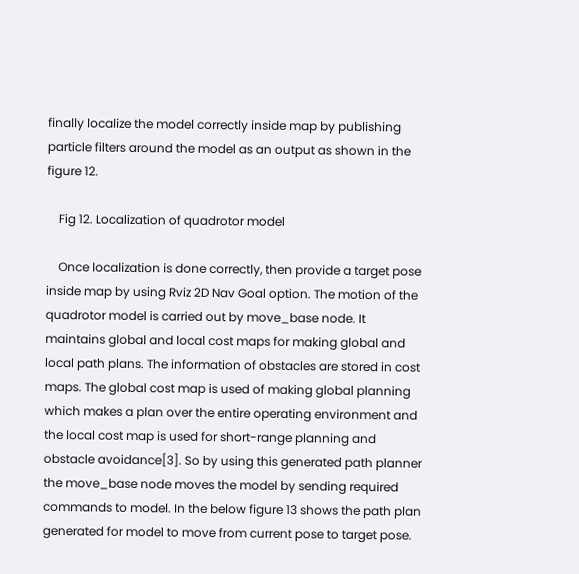finally localize the model correctly inside map by publishing particle filters around the model as an output as shown in the figure 12.

    Fig 12. Localization of quadrotor model

    Once localization is done correctly, then provide a target pose inside map by using Rviz 2D Nav Goal option. The motion of the quadrotor model is carried out by move_base node. It maintains global and local cost maps for making global and local path plans. The information of obstacles are stored in cost maps. The global cost map is used of making global planning which makes a plan over the entire operating environment and the local cost map is used for short-range planning and obstacle avoidance[3]. So by using this generated path planner the move_base node moves the model by sending required commands to model. In the below figure 13 shows the path plan generated for model to move from current pose to target pose.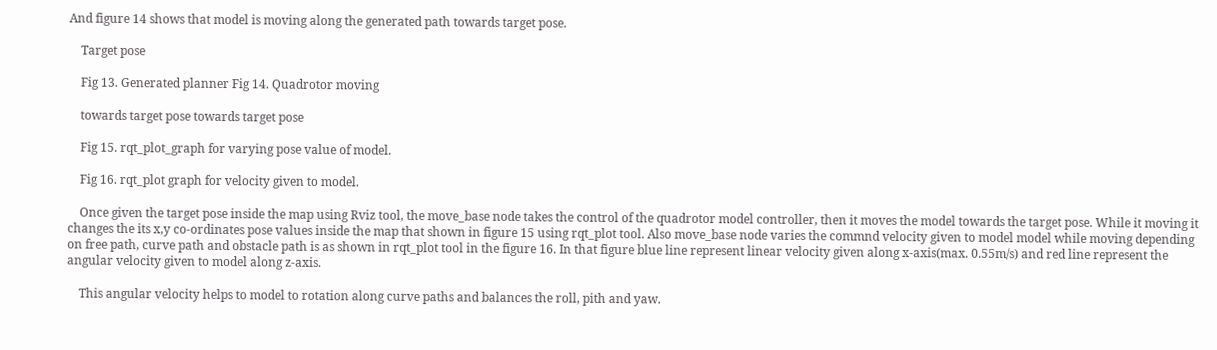And figure 14 shows that model is moving along the generated path towards target pose.

    Target pose

    Fig 13. Generated planner Fig 14. Quadrotor moving

    towards target pose towards target pose

    Fig 15. rqt_plot_graph for varying pose value of model.

    Fig 16. rqt_plot graph for velocity given to model.

    Once given the target pose inside the map using Rviz tool, the move_base node takes the control of the quadrotor model controller, then it moves the model towards the target pose. While it moving it changes the its x,y co-ordinates pose values inside the map that shown in figure 15 using rqt_plot tool. Also move_base node varies the commnd velocity given to model model while moving depending on free path, curve path and obstacle path is as shown in rqt_plot tool in the figure 16. In that figure blue line represent linear velocity given along x-axis(max. 0.55m/s) and red line represent the angular velocity given to model along z-axis.

    This angular velocity helps to model to rotation along curve paths and balances the roll, pith and yaw.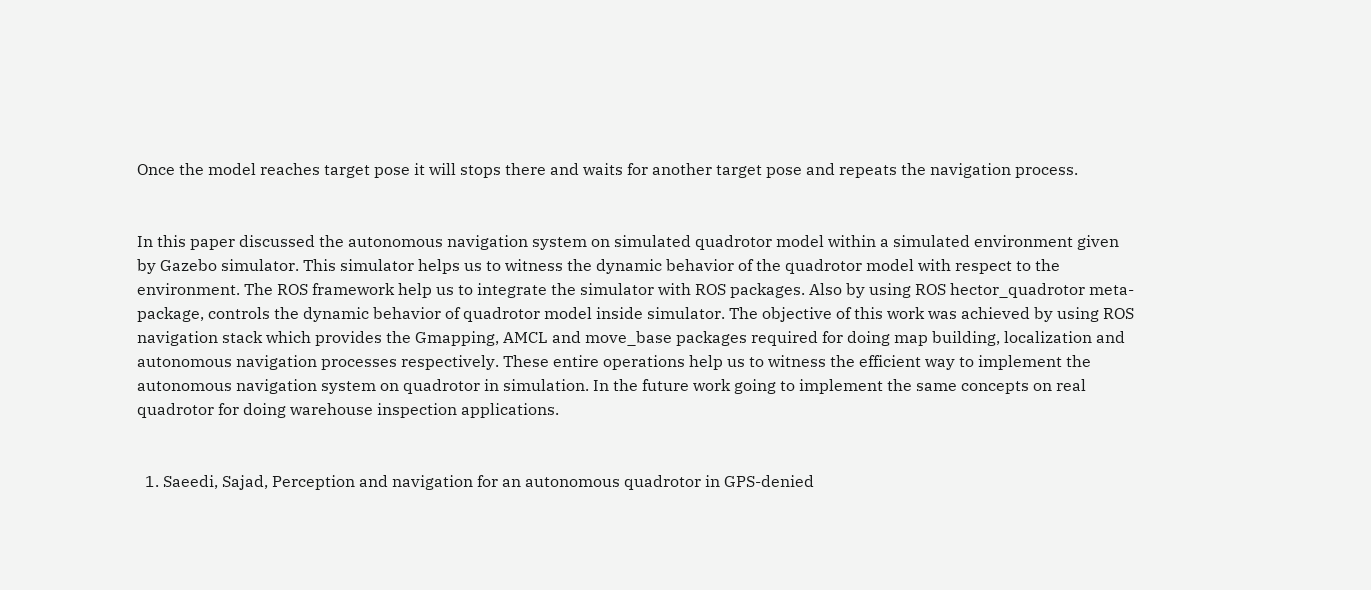Once the model reaches target pose it will stops there and waits for another target pose and repeats the navigation process.


In this paper discussed the autonomous navigation system on simulated quadrotor model within a simulated environment given by Gazebo simulator. This simulator helps us to witness the dynamic behavior of the quadrotor model with respect to the environment. The ROS framework help us to integrate the simulator with ROS packages. Also by using ROS hector_quadrotor meta-package, controls the dynamic behavior of quadrotor model inside simulator. The objective of this work was achieved by using ROS navigation stack which provides the Gmapping, AMCL and move_base packages required for doing map building, localization and autonomous navigation processes respectively. These entire operations help us to witness the efficient way to implement the autonomous navigation system on quadrotor in simulation. In the future work going to implement the same concepts on real quadrotor for doing warehouse inspection applications.


  1. Saeedi, Sajad, Perception and navigation for an autonomous quadrotor in GPS-denied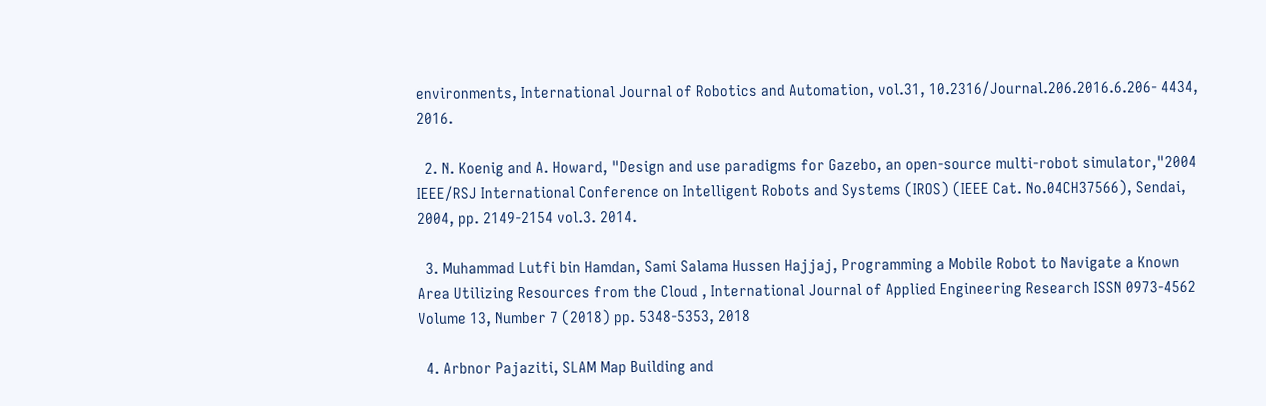environments, International Journal of Robotics and Automation, vol.31, 10.2316/Journal.206.2016.6.206- 4434, 2016.

  2. N. Koenig and A. Howard, "Design and use paradigms for Gazebo, an open-source multi-robot simulator,"2004 IEEE/RSJ International Conference on Intelligent Robots and Systems (IROS) (IEEE Cat. No.04CH37566), Sendai, 2004, pp. 2149-2154 vol.3. 2014.

  3. Muhammad Lutfi bin Hamdan, Sami Salama Hussen Hajjaj, Programming a Mobile Robot to Navigate a Known Area Utilizing Resources from the Cloud , International Journal of Applied Engineering Research ISSN 0973-4562 Volume 13, Number 7 (2018) pp. 5348-5353, 2018

  4. Arbnor Pajaziti, SLAM Map Building and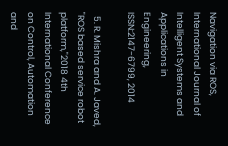Navigation via ROS, International Journal of Intelligent Systems and Applications in Engineering, ISSN:2147-6799, 2014

  5. R. Mishra and A. Javed, "ROS based service robot platform,"2018 4th International Conference on Control, Automation and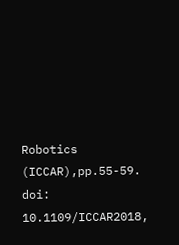Robotics (ICCAR),pp.55-59. doi: 10.1109/ICCAR2018,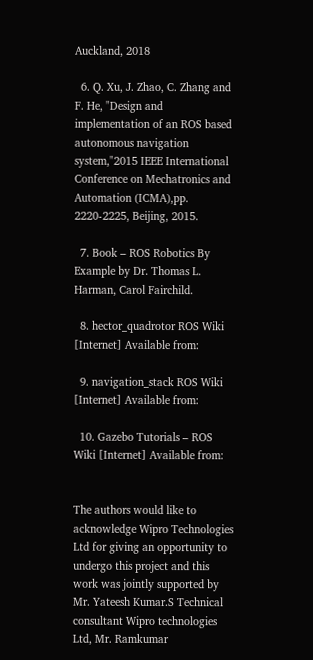Auckland, 2018

  6. Q. Xu, J. Zhao, C. Zhang and F. He, "Design and implementation of an ROS based autonomous navigation system,"2015 IEEE International Conference on Mechatronics and Automation (ICMA),pp. 2220-2225, Beijing, 2015.

  7. Book – ROS Robotics By Example by Dr. Thomas L. Harman, Carol Fairchild.

  8. hector_quadrotor ROS Wiki [Internet] Available from:

  9. navigation_stack ROS Wiki [Internet] Available from:

  10. Gazebo Tutorials – ROS Wiki [Internet] Available from:


The authors would like to acknowledge Wipro Technologies Ltd for giving an opportunity to undergo this project and this work was jointly supported by Mr. Yateesh Kumar.S Technical consultant Wipro technologies Ltd, Mr. Ramkumar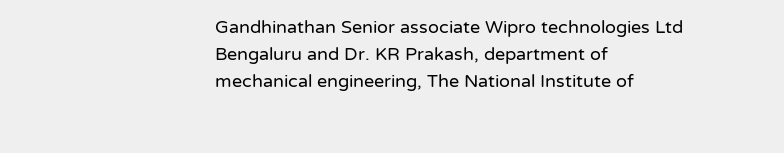Gandhinathan Senior associate Wipro technologies Ltd Bengaluru and Dr. KR Prakash, department of mechanical engineering, The National Institute of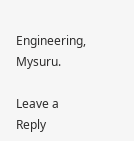Engineering, Mysuru.

Leave a Reply